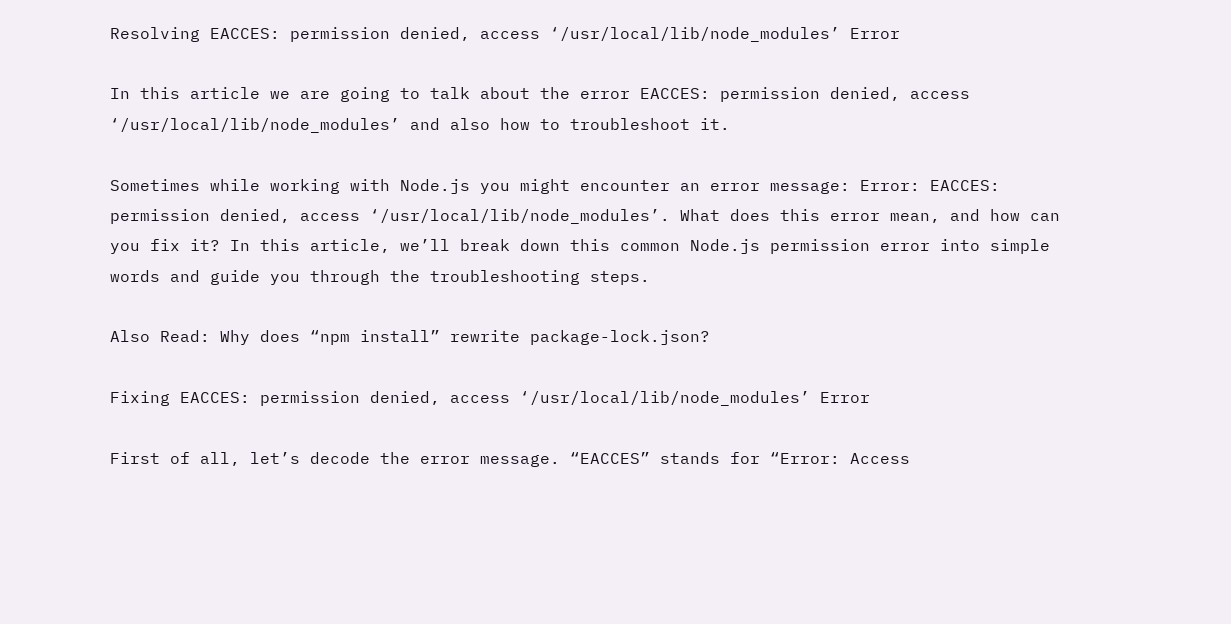Resolving EACCES: permission denied, access ‘/usr/local/lib/node_modules’ Error

In this article we are going to talk about the error EACCES: permission denied, access ‘/usr/local/lib/node_modules’ and also how to troubleshoot it.

Sometimes while working with Node.js you might encounter an error message: Error: EACCES: permission denied, access ‘/usr/local/lib/node_modules’. What does this error mean, and how can you fix it? In this article, we’ll break down this common Node.js permission error into simple words and guide you through the troubleshooting steps.

Also Read: Why does “npm install” rewrite package-lock.json?

Fixing EACCES: permission denied, access ‘/usr/local/lib/node_modules’ Error

First of all, let’s decode the error message. “EACCES” stands for “Error: Access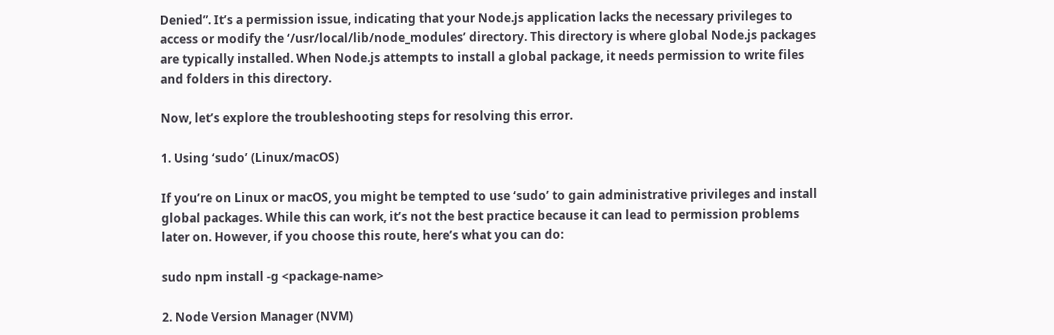Denied”. It’s a permission issue, indicating that your Node.js application lacks the necessary privileges to access or modify the ‘/usr/local/lib/node_modules’ directory. This directory is where global Node.js packages are typically installed. When Node.js attempts to install a global package, it needs permission to write files and folders in this directory.

Now, let’s explore the troubleshooting steps for resolving this error.

1. Using ‘sudo’ (Linux/macOS)

If you’re on Linux or macOS, you might be tempted to use ‘sudo’ to gain administrative privileges and install global packages. While this can work, it’s not the best practice because it can lead to permission problems later on. However, if you choose this route, here’s what you can do:

sudo npm install -g <package-name>

2. Node Version Manager (NVM)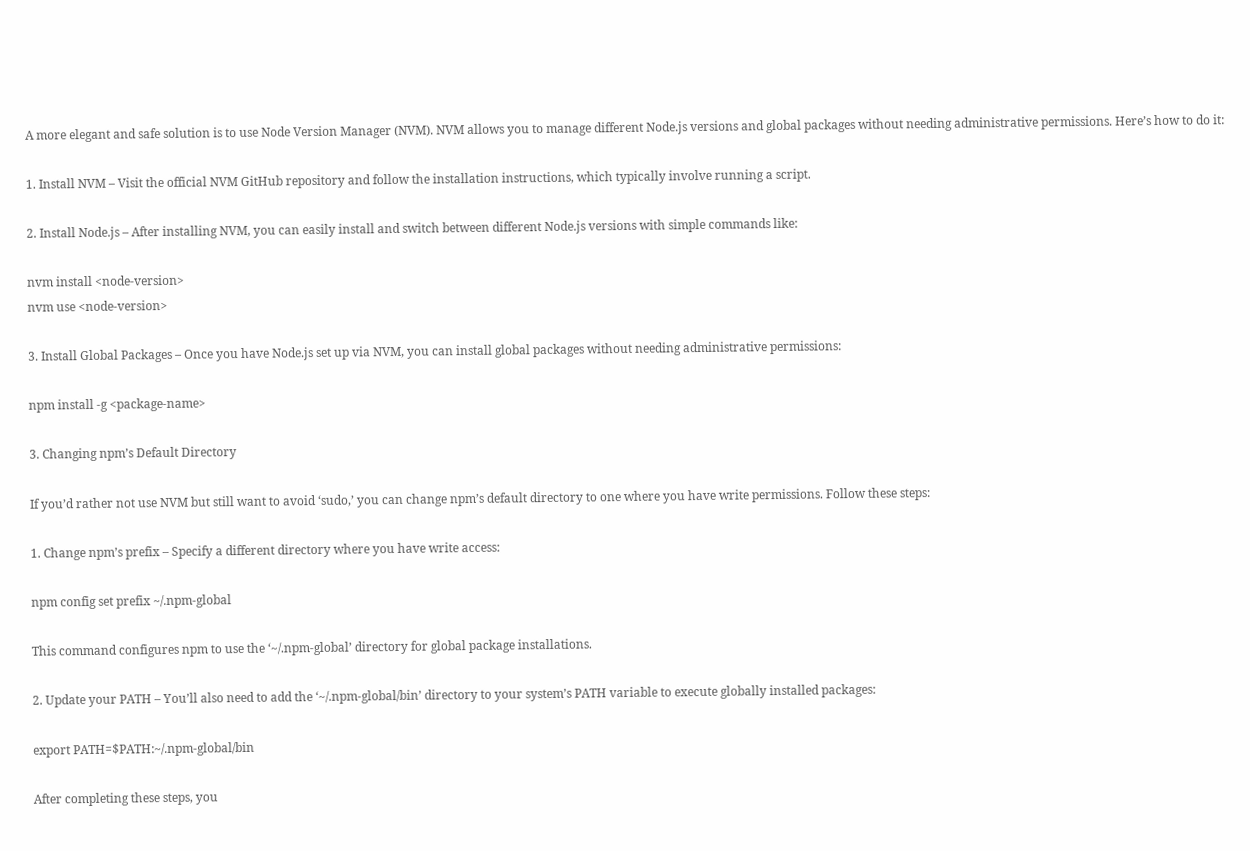A more elegant and safe solution is to use Node Version Manager (NVM). NVM allows you to manage different Node.js versions and global packages without needing administrative permissions. Here’s how to do it:

1. Install NVM – Visit the official NVM GitHub repository and follow the installation instructions, which typically involve running a script.

2. Install Node.js – After installing NVM, you can easily install and switch between different Node.js versions with simple commands like:

nvm install <node-version>
nvm use <node-version>

3. Install Global Packages – Once you have Node.js set up via NVM, you can install global packages without needing administrative permissions:

npm install -g <package-name>

3. Changing npm’s Default Directory

If you’d rather not use NVM but still want to avoid ‘sudo,’ you can change npm’s default directory to one where you have write permissions. Follow these steps:

1. Change npm’s prefix – Specify a different directory where you have write access:

npm config set prefix ~/.npm-global

This command configures npm to use the ‘~/.npm-global’ directory for global package installations.

2. Update your PATH – You’ll also need to add the ‘~/.npm-global/bin’ directory to your system’s PATH variable to execute globally installed packages:

export PATH=$PATH:~/.npm-global/bin

After completing these steps, you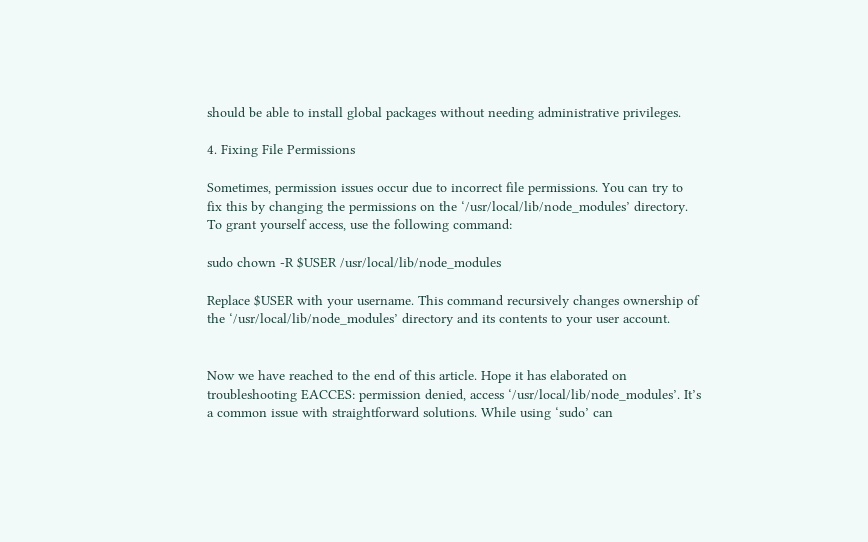should be able to install global packages without needing administrative privileges.

4. Fixing File Permissions

Sometimes, permission issues occur due to incorrect file permissions. You can try to fix this by changing the permissions on the ‘/usr/local/lib/node_modules’ directory. To grant yourself access, use the following command:

sudo chown -R $USER /usr/local/lib/node_modules

Replace $USER with your username. This command recursively changes ownership of the ‘/usr/local/lib/node_modules’ directory and its contents to your user account.


Now we have reached to the end of this article. Hope it has elaborated on troubleshooting EACCES: permission denied, access ‘/usr/local/lib/node_modules’. It’s a common issue with straightforward solutions. While using ‘sudo’ can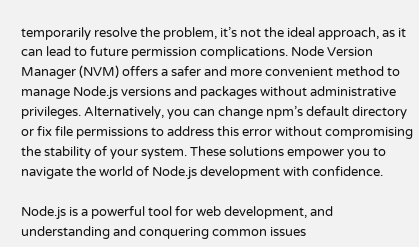temporarily resolve the problem, it’s not the ideal approach, as it can lead to future permission complications. Node Version Manager (NVM) offers a safer and more convenient method to manage Node.js versions and packages without administrative privileges. Alternatively, you can change npm’s default directory or fix file permissions to address this error without compromising the stability of your system. These solutions empower you to navigate the world of Node.js development with confidence.

Node.js is a powerful tool for web development, and understanding and conquering common issues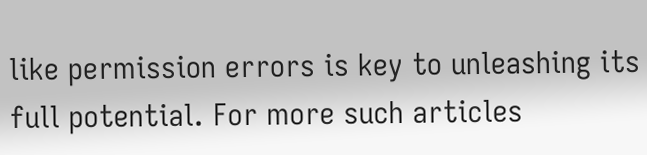like permission errors is key to unleashing its full potential. For more such articles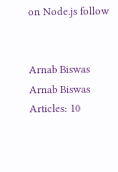on Node.js follow


Arnab Biswas
Arnab Biswas
Articles: 10